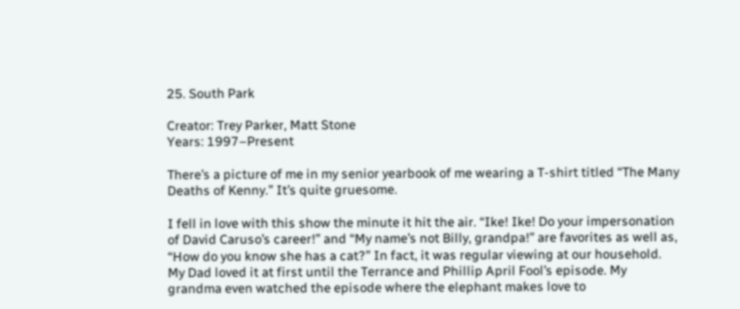25. South Park

Creator: Trey Parker, Matt Stone
Years: 1997–Present

There’s a picture of me in my senior yearbook of me wearing a T-shirt titled “The Many Deaths of Kenny.” It’s quite gruesome.

I fell in love with this show the minute it hit the air. “Ike! Ike! Do your impersonation of David Caruso’s career!” and “My name’s not Billy, grandpa!” are favorites as well as, “How do you know she has a cat?” In fact, it was regular viewing at our household. My Dad loved it at first until the Terrance and Phillip April Fool’s episode. My grandma even watched the episode where the elephant makes love to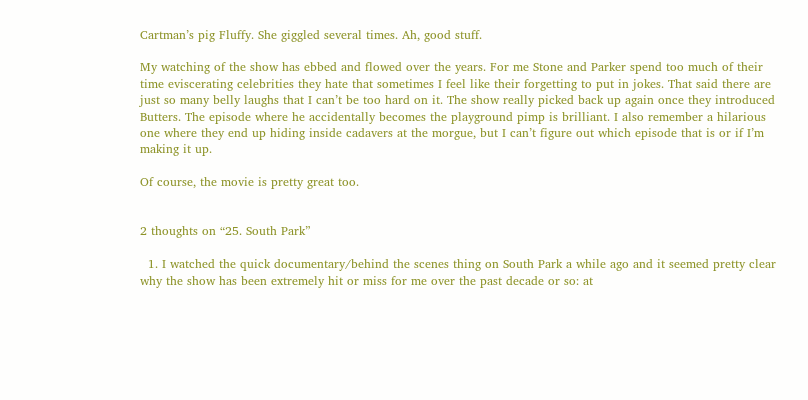Cartman’s pig Fluffy. She giggled several times. Ah, good stuff.

My watching of the show has ebbed and flowed over the years. For me Stone and Parker spend too much of their time eviscerating celebrities they hate that sometimes I feel like their forgetting to put in jokes. That said there are just so many belly laughs that I can’t be too hard on it. The show really picked back up again once they introduced Butters. The episode where he accidentally becomes the playground pimp is brilliant. I also remember a hilarious one where they end up hiding inside cadavers at the morgue, but I can’t figure out which episode that is or if I’m making it up.

Of course, the movie is pretty great too.


2 thoughts on “25. South Park”

  1. I watched the quick documentary/behind the scenes thing on South Park a while ago and it seemed pretty clear why the show has been extremely hit or miss for me over the past decade or so: at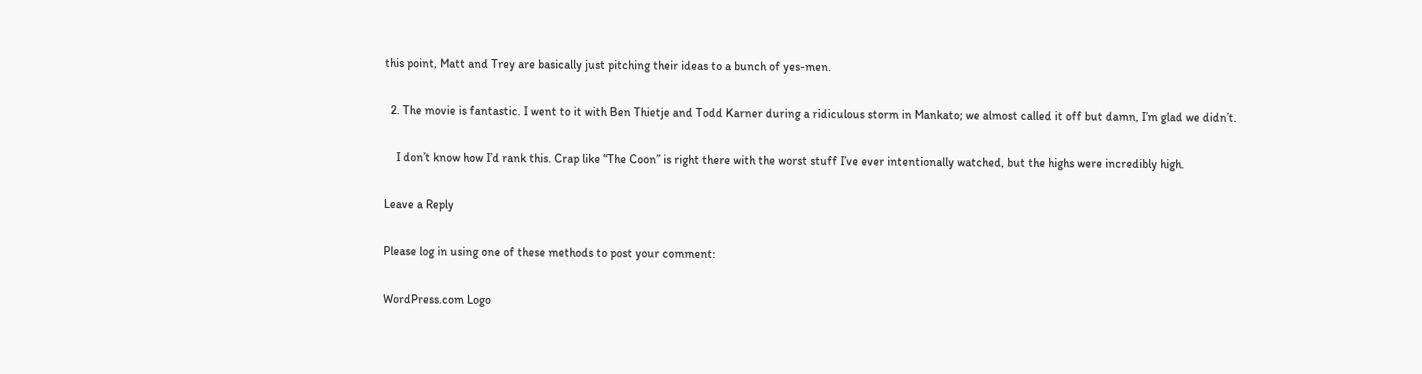this point, Matt and Trey are basically just pitching their ideas to a bunch of yes-men.

  2. The movie is fantastic. I went to it with Ben Thietje and Todd Karner during a ridiculous storm in Mankato; we almost called it off but damn, I’m glad we didn’t.

    I don’t know how I’d rank this. Crap like “The Coon” is right there with the worst stuff I’ve ever intentionally watched, but the highs were incredibly high.

Leave a Reply

Please log in using one of these methods to post your comment:

WordPress.com Logo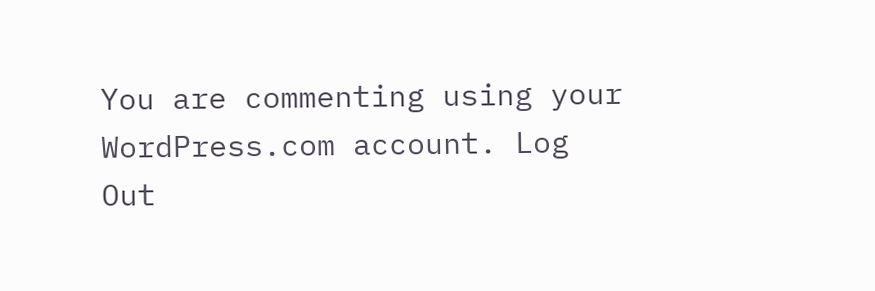You are commenting using your WordPress.com account. Log Out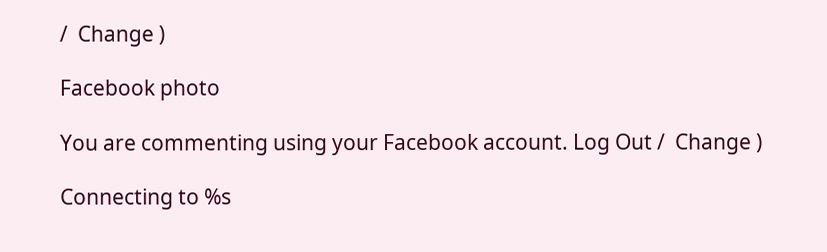/  Change )

Facebook photo

You are commenting using your Facebook account. Log Out /  Change )

Connecting to %s